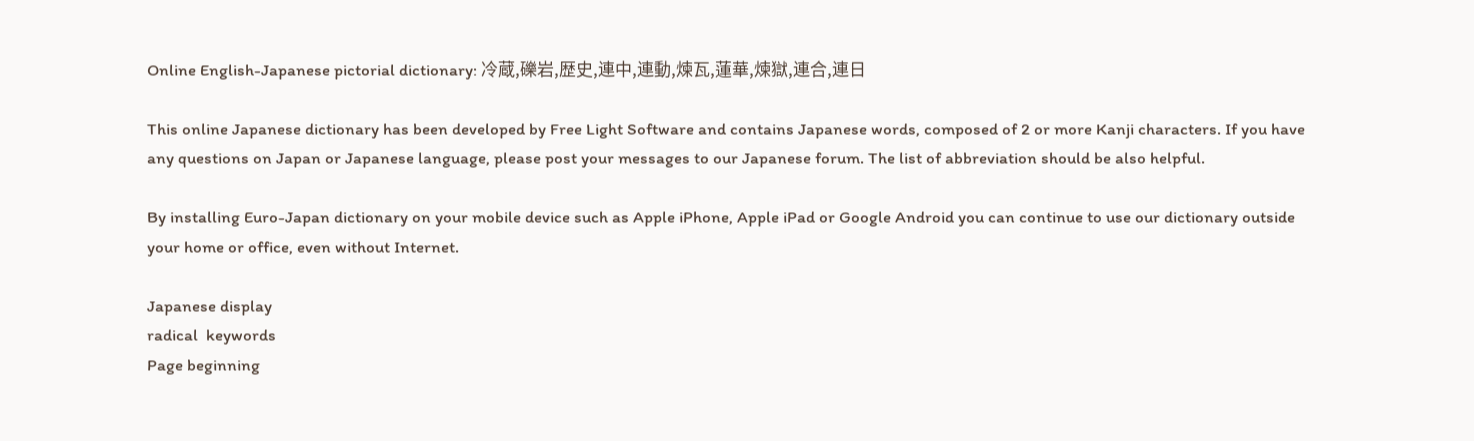Online English-Japanese pictorial dictionary: 冷蔵,礫岩,歴史,連中,連動,煉瓦,蓮華,煉獄,連合,連日

This online Japanese dictionary has been developed by Free Light Software and contains Japanese words, composed of 2 or more Kanji characters. If you have any questions on Japan or Japanese language, please post your messages to our Japanese forum. The list of abbreviation should be also helpful.

By installing Euro-Japan dictionary on your mobile device such as Apple iPhone, Apple iPad or Google Android you can continue to use our dictionary outside your home or office, even without Internet.

Japanese display
radical  keywords
Page beginning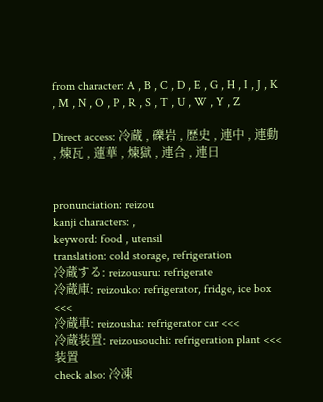from character: A , B , C , D , E , G , H , I , J , K , M , N , O , P , R , S , T , U , W , Y , Z

Direct access: 冷蔵 , 礫岩 , 歴史 , 連中 , 連動 , 煉瓦 , 蓮華 , 煉獄 , 連合 , 連日


pronunciation: reizou
kanji characters: ,
keyword: food , utensil
translation: cold storage, refrigeration
冷蔵する: reizousuru: refrigerate
冷蔵庫: reizouko: refrigerator, fridge, ice box <<<
冷蔵車: reizousha: refrigerator car <<<
冷蔵装置: reizousouchi: refrigeration plant <<< 装置
check also: 冷凍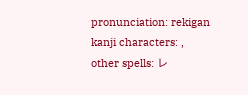pronunciation: rekigan
kanji characters: ,
other spells: レ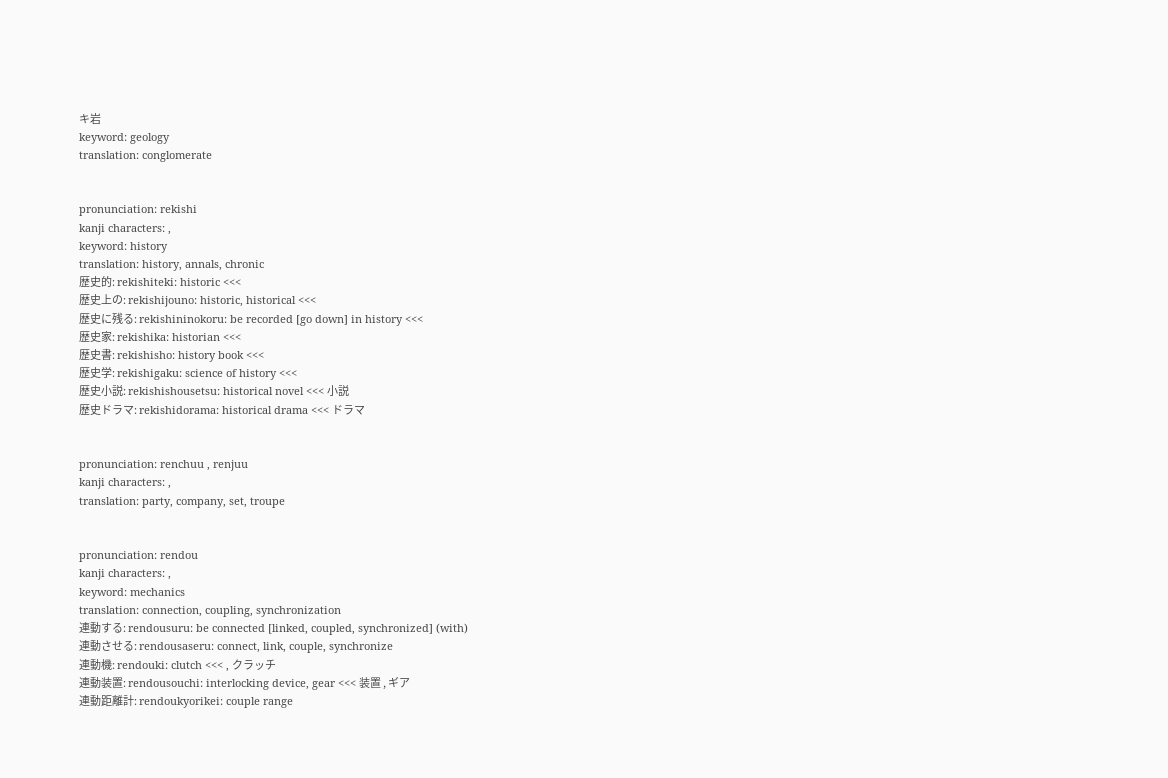キ岩
keyword: geology
translation: conglomerate


pronunciation: rekishi
kanji characters: ,
keyword: history
translation: history, annals, chronic
歴史的: rekishiteki: historic <<<
歴史上の: rekishijouno: historic, historical <<<
歴史に残る: rekishininokoru: be recorded [go down] in history <<<
歴史家: rekishika: historian <<<
歴史書: rekishisho: history book <<<
歴史学: rekishigaku: science of history <<<
歴史小説: rekishishousetsu: historical novel <<< 小説
歴史ドラマ: rekishidorama: historical drama <<< ドラマ


pronunciation: renchuu , renjuu
kanji characters: ,
translation: party, company, set, troupe


pronunciation: rendou
kanji characters: ,
keyword: mechanics
translation: connection, coupling, synchronization
連動する: rendousuru: be connected [linked, coupled, synchronized] (with)
連動させる: rendousaseru: connect, link, couple, synchronize
連動機: rendouki: clutch <<< , クラッチ
連動装置: rendousouchi: interlocking device, gear <<< 装置 , ギア
連動距離計: rendoukyorikei: couple range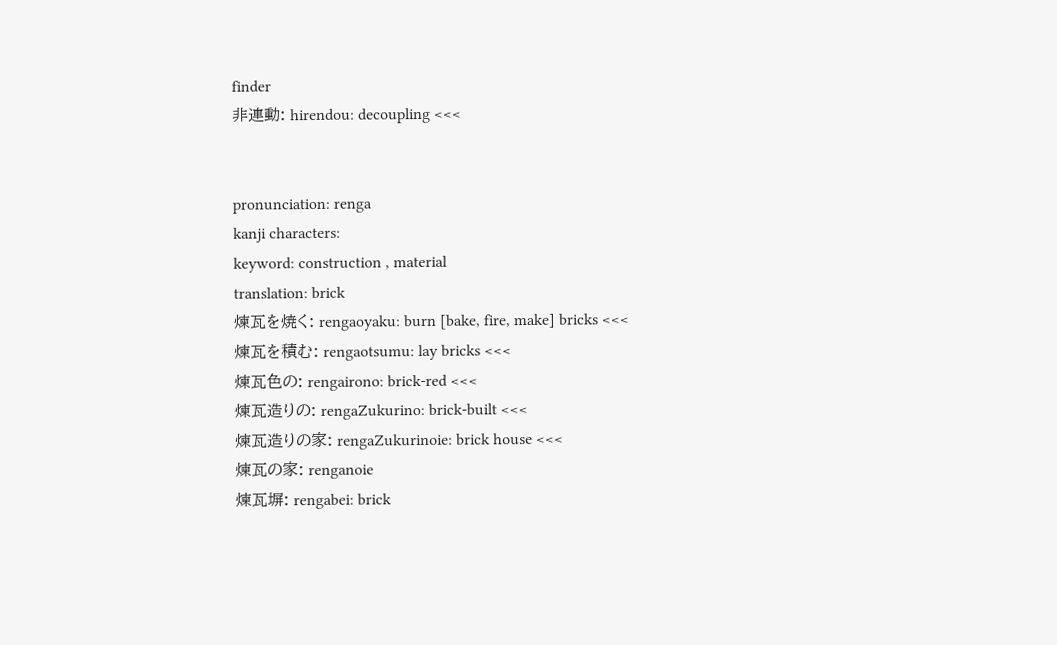finder
非連動: hirendou: decoupling <<<


pronunciation: renga
kanji characters:
keyword: construction , material
translation: brick
煉瓦を焼く: rengaoyaku: burn [bake, fire, make] bricks <<<
煉瓦を積む: rengaotsumu: lay bricks <<<
煉瓦色の: rengairono: brick-red <<<
煉瓦造りの: rengaZukurino: brick-built <<<
煉瓦造りの家: rengaZukurinoie: brick house <<<
煉瓦の家: renganoie
煉瓦塀: rengabei: brick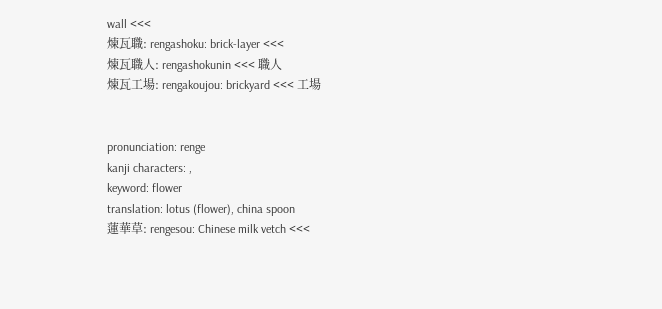wall <<<
煉瓦職: rengashoku: brick-layer <<<
煉瓦職人: rengashokunin <<< 職人
煉瓦工場: rengakoujou: brickyard <<< 工場


pronunciation: renge
kanji characters: ,
keyword: flower
translation: lotus (flower), china spoon
蓮華草: rengesou: Chinese milk vetch <<<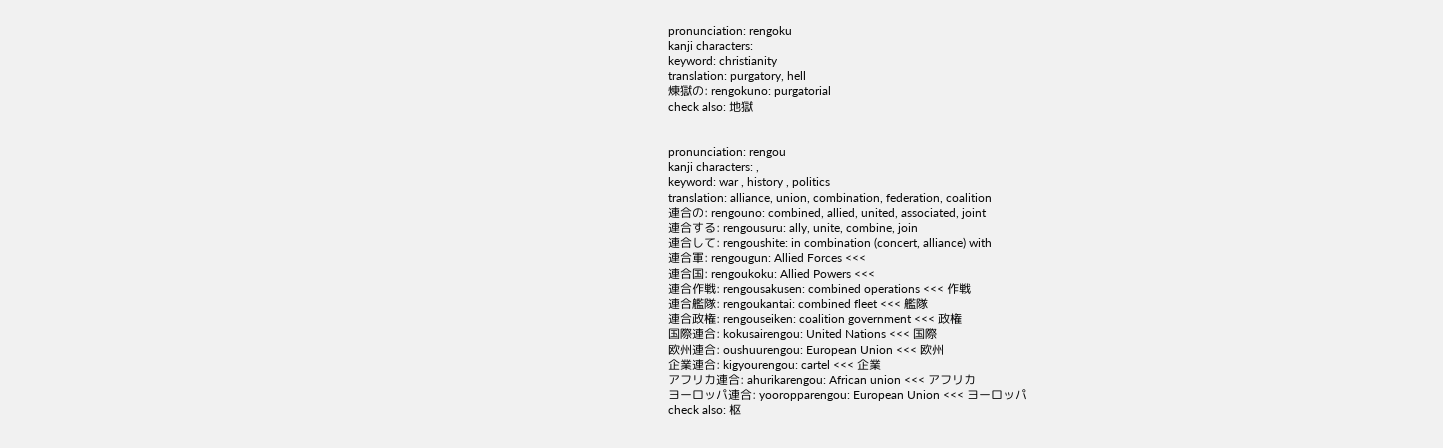pronunciation: rengoku
kanji characters:
keyword: christianity
translation: purgatory, hell
煉獄の: rengokuno: purgatorial
check also: 地獄


pronunciation: rengou
kanji characters: ,
keyword: war , history , politics
translation: alliance, union, combination, federation, coalition
連合の: rengouno: combined, allied, united, associated, joint
連合する: rengousuru: ally, unite, combine, join
連合して: rengoushite: in combination (concert, alliance) with
連合軍: rengougun: Allied Forces <<<
連合国: rengoukoku: Allied Powers <<<
連合作戦: rengousakusen: combined operations <<< 作戦
連合艦隊: rengoukantai: combined fleet <<< 艦隊
連合政権: rengouseiken: coalition government <<< 政権
国際連合: kokusairengou: United Nations <<< 国際
欧州連合: oushuurengou: European Union <<< 欧州
企業連合: kigyourengou: cartel <<< 企業
アフリカ連合: ahurikarengou: African union <<< アフリカ
ヨーロッパ連合: yooropparengou: European Union <<< ヨーロッパ
check also: 枢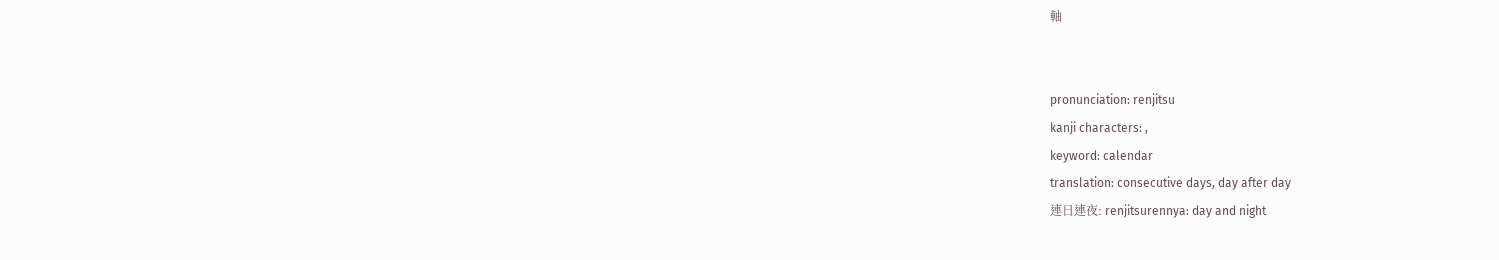軸


pronunciation: renjitsu
kanji characters: ,
keyword: calendar
translation: consecutive days, day after day
連日連夜: renjitsurennya: day and night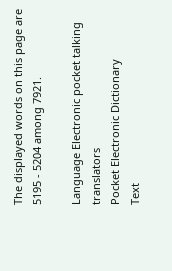The displayed words on this page are 5195 - 5204 among 7921.

Language Electronic pocket talking translators
Pocket Electronic Dictionary
Text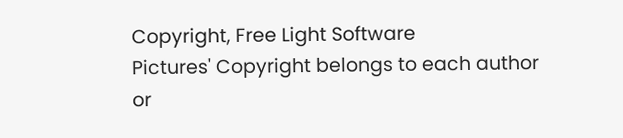Copyright, Free Light Software
Pictures' Copyright belongs to each author or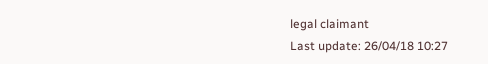legal claimant
Last update: 26/04/18 10:27